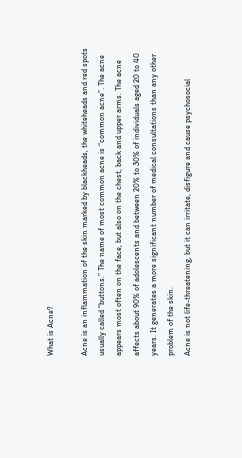What is Acne?

Acne is an inflammation of the skin marked by blackheads, the whiteheads and red spots usually called “buttons.” The name of most common acne is “common acne”. The acne appears most often on the face, but also on the chest, back and upper arms. The acne affects about 90% of adolescents and between 20% to 30% of individuals aged 20 to 40 years. It generates a more significant number of medical consultations than any other problem of the skin.
Acne is not life-threatening, but it can irritate, disfigure and cause psychosocial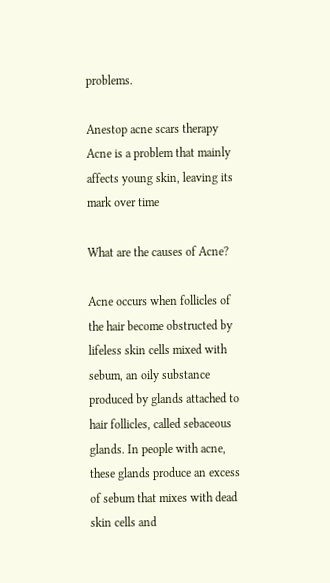problems.

Anestop acne scars therapy
Acne is a problem that mainly affects young skin, leaving its mark over time

What are the causes of Acne?

Acne occurs when follicles of the hair become obstructed by lifeless skin cells mixed with sebum, an oily substance produced by glands attached to hair follicles, called sebaceous glands. In people with acne, these glands produce an excess of sebum that mixes with dead skin cells and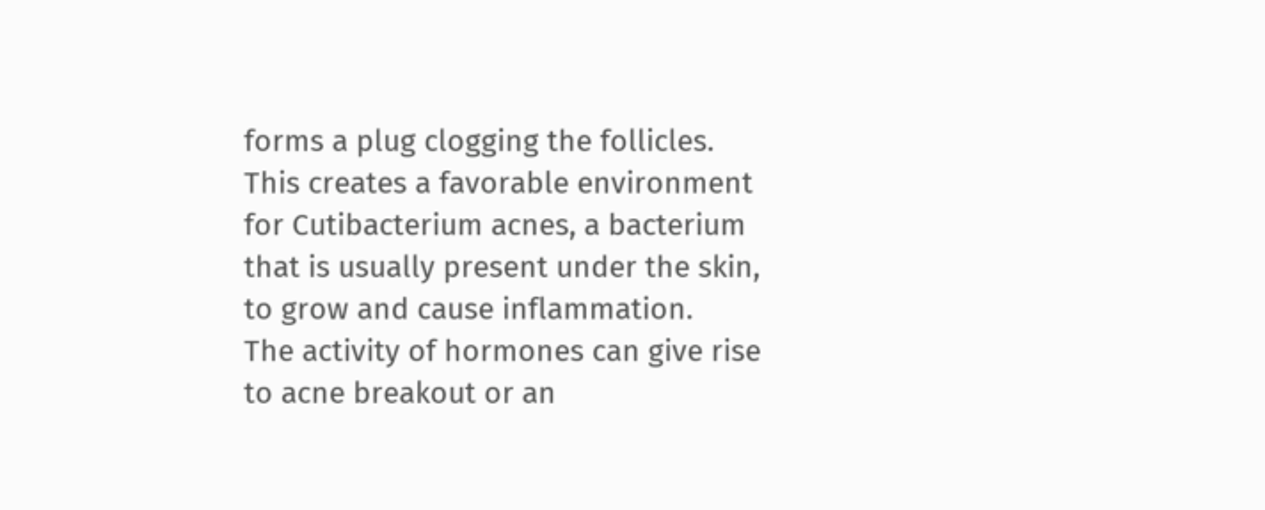forms a plug clogging the follicles. This creates a favorable environment for Cutibacterium acnes, a bacterium that is usually present under the skin, to grow and cause inflammation.
The activity of hormones can give rise to acne breakout or an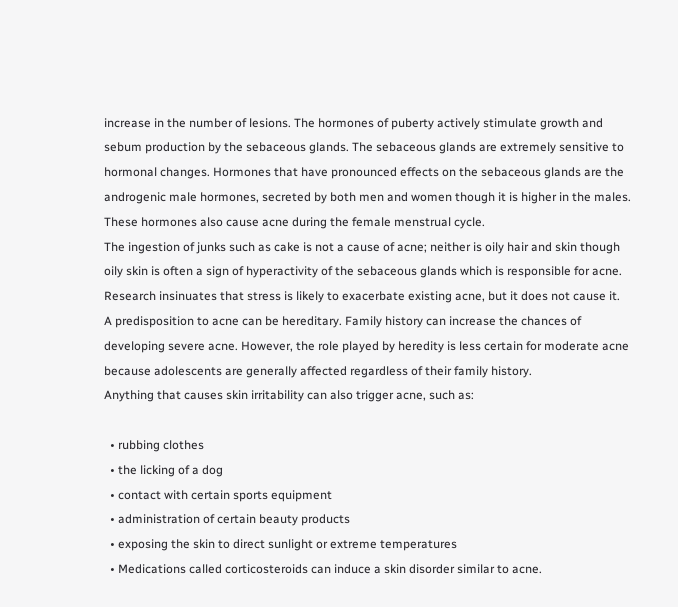increase in the number of lesions. The hormones of puberty actively stimulate growth and sebum production by the sebaceous glands. The sebaceous glands are extremely sensitive to hormonal changes. Hormones that have pronounced effects on the sebaceous glands are the androgenic male hormones, secreted by both men and women though it is higher in the males.
These hormones also cause acne during the female menstrual cycle.
The ingestion of junks such as cake is not a cause of acne; neither is oily hair and skin though oily skin is often a sign of hyperactivity of the sebaceous glands which is responsible for acne.
Research insinuates that stress is likely to exacerbate existing acne, but it does not cause it.
A predisposition to acne can be hereditary. Family history can increase the chances of developing severe acne. However, the role played by heredity is less certain for moderate acne because adolescents are generally affected regardless of their family history.
Anything that causes skin irritability can also trigger acne, such as:

  • rubbing clothes
  • the licking of a dog
  • contact with certain sports equipment
  • administration of certain beauty products
  • exposing the skin to direct sunlight or extreme temperatures
  • Medications called corticosteroids can induce a skin disorder similar to acne.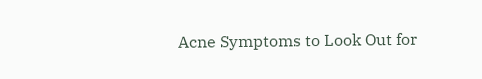Acne Symptoms to Look Out for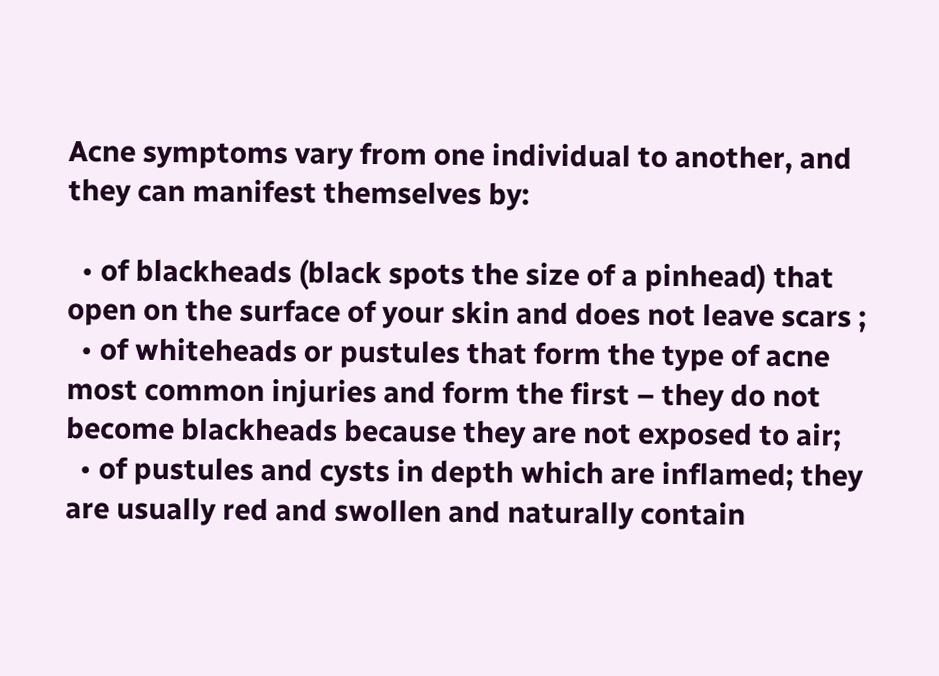Acne symptoms vary from one individual to another, and they can manifest themselves by:

  • of blackheads (black spots the size of a pinhead) that open on the surface of your skin and does not leave scars ;
  • of whiteheads or pustules that form the type of acne most common injuries and form the first – they do not become blackheads because they are not exposed to air;
  • of pustules and cysts in depth which are inflamed; they are usually red and swollen and naturally contain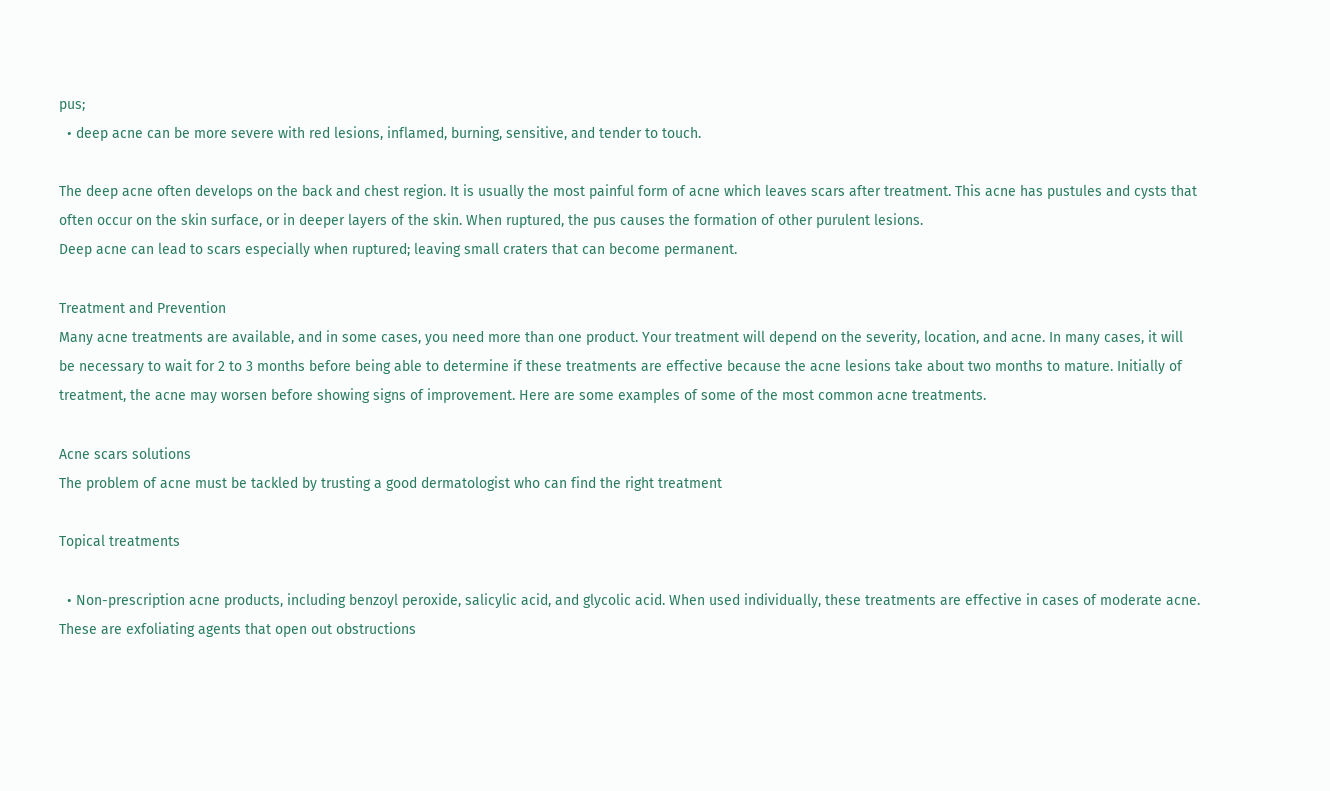pus;
  • deep acne can be more severe with red lesions, inflamed, burning, sensitive, and tender to touch.

The deep acne often develops on the back and chest region. It is usually the most painful form of acne which leaves scars after treatment. This acne has pustules and cysts that often occur on the skin surface, or in deeper layers of the skin. When ruptured, the pus causes the formation of other purulent lesions.
Deep acne can lead to scars especially when ruptured; leaving small craters that can become permanent.

Treatment and Prevention
Many acne treatments are available, and in some cases, you need more than one product. Your treatment will depend on the severity, location, and acne. In many cases, it will be necessary to wait for 2 to 3 months before being able to determine if these treatments are effective because the acne lesions take about two months to mature. Initially of treatment, the acne may worsen before showing signs of improvement. Here are some examples of some of the most common acne treatments.

Acne scars solutions
The problem of acne must be tackled by trusting a good dermatologist who can find the right treatment

Topical treatments

  • Non-prescription acne products, including benzoyl peroxide, salicylic acid, and glycolic acid. When used individually, these treatments are effective in cases of moderate acne. These are exfoliating agents that open out obstructions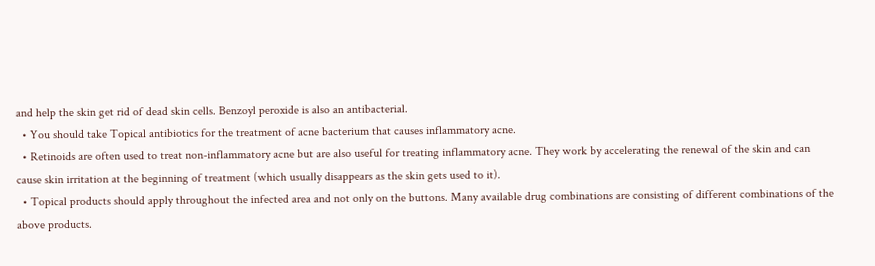and help the skin get rid of dead skin cells. Benzoyl peroxide is also an antibacterial.
  • You should take Topical antibiotics for the treatment of acne bacterium that causes inflammatory acne.
  • Retinoids are often used to treat non-inflammatory acne but are also useful for treating inflammatory acne. They work by accelerating the renewal of the skin and can cause skin irritation at the beginning of treatment (which usually disappears as the skin gets used to it).
  • Topical products should apply throughout the infected area and not only on the buttons. Many available drug combinations are consisting of different combinations of the above products.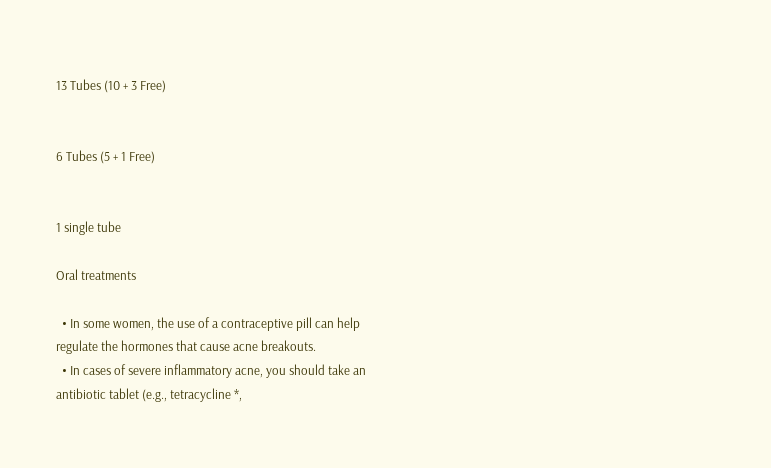13 Tubes (10 + 3 Free)


6 Tubes (5 + 1 Free)


1 single tube

Oral treatments

  • In some women, the use of a contraceptive pill can help regulate the hormones that cause acne breakouts.
  • In cases of severe inflammatory acne, you should take an antibiotic tablet (e.g., tetracycline *,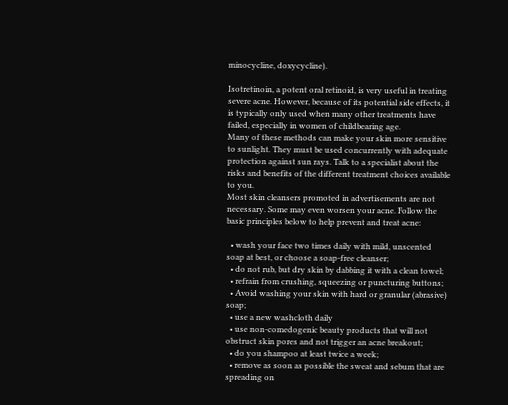minocycline, doxycycline).

Isotretinoin, a potent oral retinoid, is very useful in treating severe acne. However, because of its potential side effects, it is typically only used when many other treatments have failed, especially in women of childbearing age.
Many of these methods can make your skin more sensitive to sunlight. They must be used concurrently with adequate protection against sun rays. Talk to a specialist about the risks and benefits of the different treatment choices available to you.
Most skin cleansers promoted in advertisements are not necessary. Some may even worsen your acne. Follow the basic principles below to help prevent and treat acne:

  • wash your face two times daily with mild, unscented soap at best, or choose a soap-free cleanser;
  • do not rub, but dry skin by dabbing it with a clean towel;
  • refrain from crushing, squeezing or puncturing buttons;
  • Avoid washing your skin with hard or granular (abrasive) soap;
  • use a new washcloth daily
  • use non-comedogenic beauty products that will not obstruct skin pores and not trigger an acne breakout;
  • do you shampoo at least twice a week;
  • remove as soon as possible the sweat and sebum that are spreading on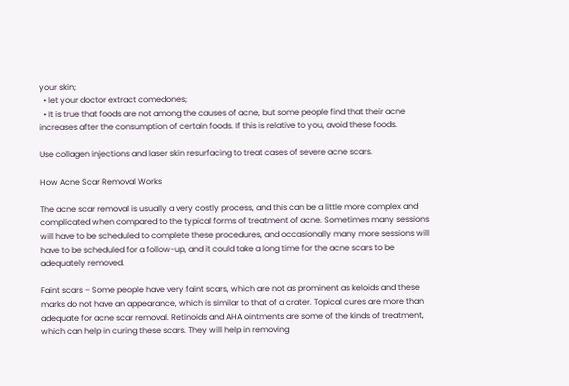your skin;
  • let your doctor extract comedones;
  • It is true that foods are not among the causes of acne, but some people find that their acne increases after the consumption of certain foods. If this is relative to you, avoid these foods.

Use collagen injections and laser skin resurfacing to treat cases of severe acne scars.

How Acne Scar Removal Works

The acne scar removal is usually a very costly process, and this can be a little more complex and complicated when compared to the typical forms of treatment of acne. Sometimes many sessions will have to be scheduled to complete these procedures, and occasionally many more sessions will have to be scheduled for a follow-up, and it could take a long time for the acne scars to be adequately removed.

Faint scars – Some people have very faint scars, which are not as prominent as keloids and these marks do not have an appearance, which is similar to that of a crater. Topical cures are more than adequate for acne scar removal. Retinoids and AHA ointments are some of the kinds of treatment, which can help in curing these scars. They will help in removing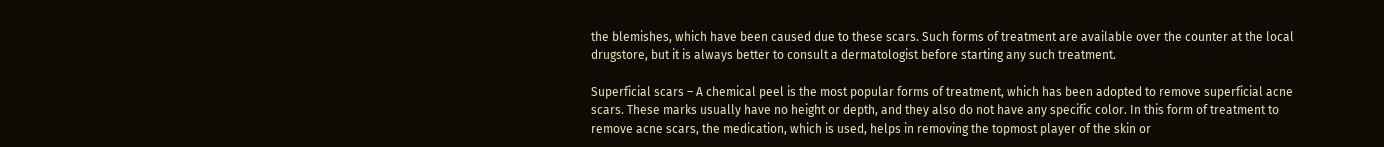the blemishes, which have been caused due to these scars. Such forms of treatment are available over the counter at the local drugstore, but it is always better to consult a dermatologist before starting any such treatment.

Superficial scars – A chemical peel is the most popular forms of treatment, which has been adopted to remove superficial acne scars. These marks usually have no height or depth, and they also do not have any specific color. In this form of treatment to remove acne scars, the medication, which is used, helps in removing the topmost player of the skin or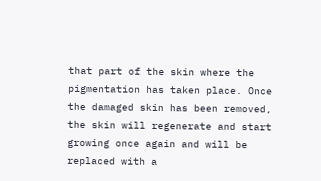that part of the skin where the pigmentation has taken place. Once the damaged skin has been removed, the skin will regenerate and start growing once again and will be replaced with a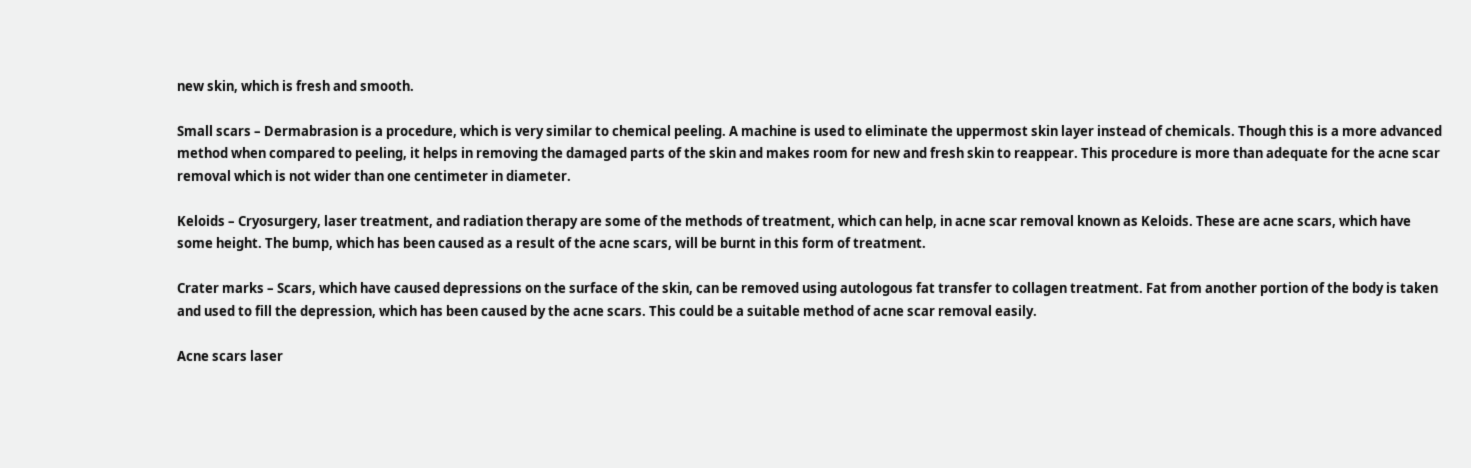new skin, which is fresh and smooth.

Small scars – Dermabrasion is a procedure, which is very similar to chemical peeling. A machine is used to eliminate the uppermost skin layer instead of chemicals. Though this is a more advanced method when compared to peeling, it helps in removing the damaged parts of the skin and makes room for new and fresh skin to reappear. This procedure is more than adequate for the acne scar removal which is not wider than one centimeter in diameter.

Keloids – Cryosurgery, laser treatment, and radiation therapy are some of the methods of treatment, which can help, in acne scar removal known as Keloids. These are acne scars, which have some height. The bump, which has been caused as a result of the acne scars, will be burnt in this form of treatment.

Crater marks – Scars, which have caused depressions on the surface of the skin, can be removed using autologous fat transfer to collagen treatment. Fat from another portion of the body is taken and used to fill the depression, which has been caused by the acne scars. This could be a suitable method of acne scar removal easily.

Acne scars laser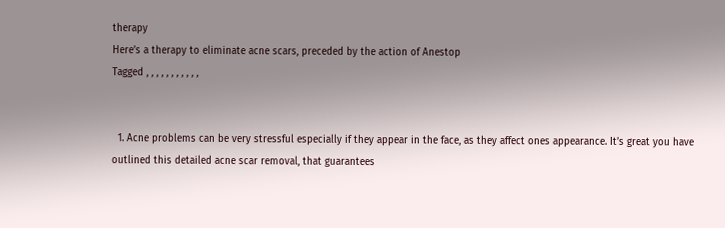therapy
Here’s a therapy to eliminate acne scars, preceded by the action of Anestop
Tagged , , , , , , , , , , ,


  1. Acne problems can be very stressful especially if they appear in the face, as they affect ones appearance. It’s great you have outlined this detailed acne scar removal, that guarantees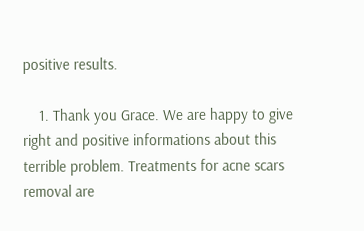positive results.

    1. Thank you Grace. We are happy to give right and positive informations about this terrible problem. Treatments for acne scars removal are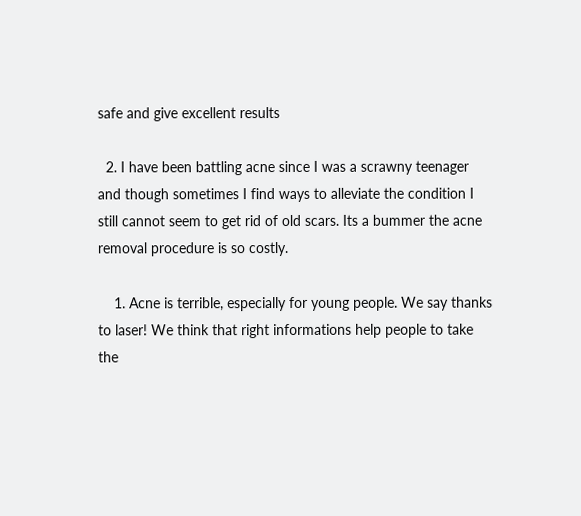safe and give excellent results

  2. I have been battling acne since I was a scrawny teenager and though sometimes I find ways to alleviate the condition I still cannot seem to get rid of old scars. Its a bummer the acne removal procedure is so costly.

    1. Acne is terrible, especially for young people. We say thanks to laser! We think that right informations help people to take the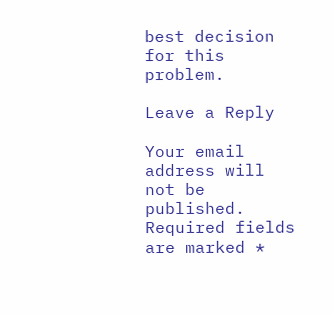best decision for this problem.

Leave a Reply

Your email address will not be published. Required fields are marked *